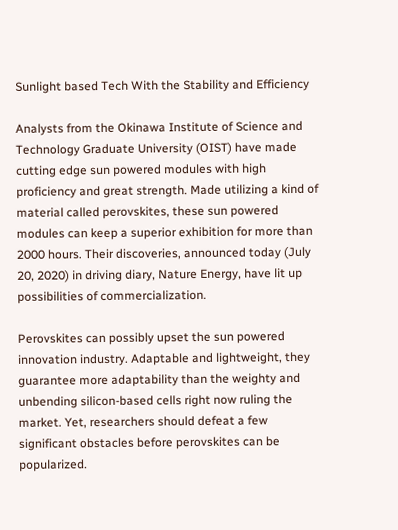Sunlight based Tech With the Stability and Efficiency

Analysts from the Okinawa Institute of Science and Technology Graduate University (OIST) have made cutting edge sun powered modules with high proficiency and great strength. Made utilizing a kind of material called perovskites, these sun powered modules can keep a superior exhibition for more than 2000 hours. Their discoveries, announced today (July 20, 2020) in driving diary, Nature Energy, have lit up possibilities of commercialization.

Perovskites can possibly upset the sun powered innovation industry. Adaptable and lightweight, they guarantee more adaptability than the weighty and unbending silicon-based cells right now ruling the market. Yet, researchers should defeat a few significant obstacles before perovskites can be popularized.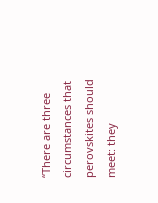“There are three circumstances that perovskites should meet: they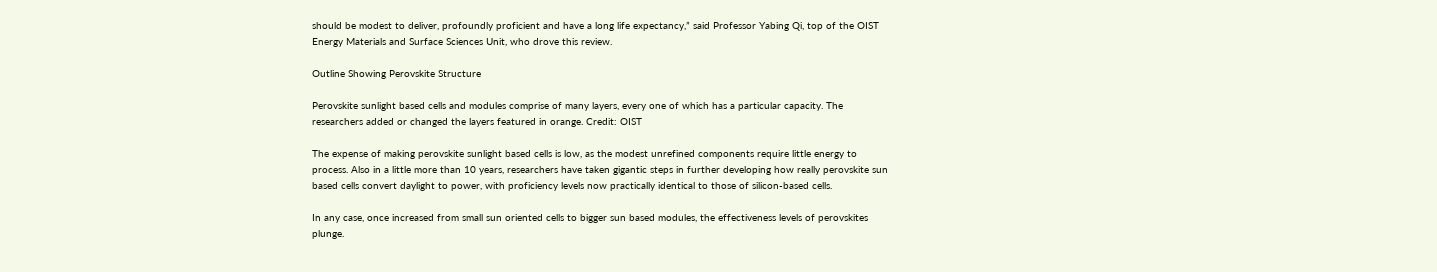should be modest to deliver, profoundly proficient and have a long life expectancy,” said Professor Yabing Qi, top of the OIST Energy Materials and Surface Sciences Unit, who drove this review.

Outline Showing Perovskite Structure

Perovskite sunlight based cells and modules comprise of many layers, every one of which has a particular capacity. The researchers added or changed the layers featured in orange. Credit: OIST

The expense of making perovskite sunlight based cells is low, as the modest unrefined components require little energy to process. Also in a little more than 10 years, researchers have taken gigantic steps in further developing how really perovskite sun based cells convert daylight to power, with proficiency levels now practically identical to those of silicon-based cells.

In any case, once increased from small sun oriented cells to bigger sun based modules, the effectiveness levels of perovskites plunge.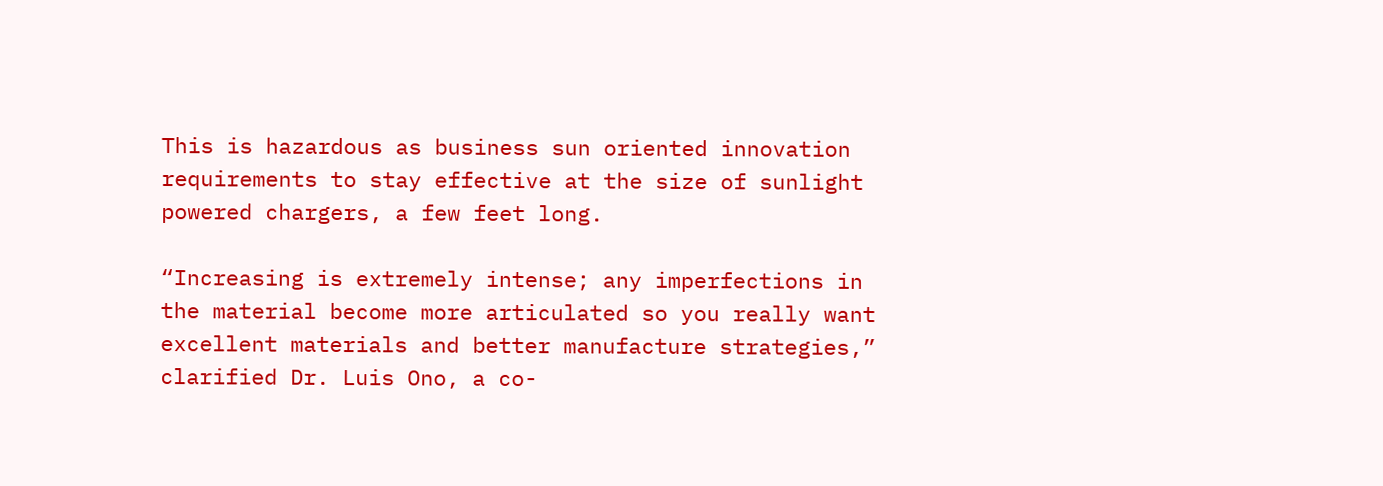This is hazardous as business sun oriented innovation requirements to stay effective at the size of sunlight powered chargers, a few feet long.

“Increasing is extremely intense; any imperfections in the material become more articulated so you really want excellent materials and better manufacture strategies,” clarified Dr. Luis Ono, a co-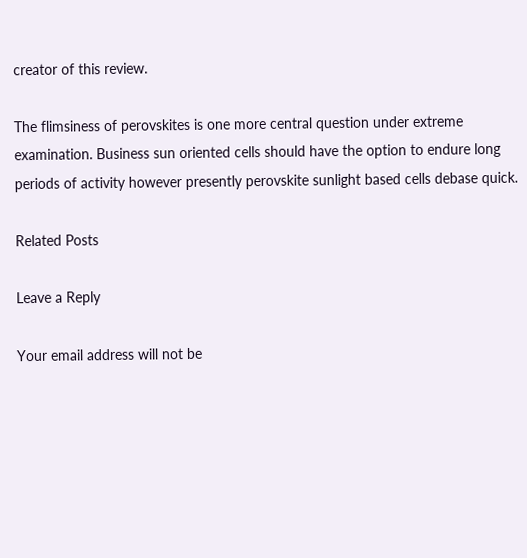creator of this review.

The flimsiness of perovskites is one more central question under extreme examination. Business sun oriented cells should have the option to endure long periods of activity however presently perovskite sunlight based cells debase quick.

Related Posts

Leave a Reply

Your email address will not be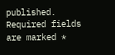published. Required fields are marked *